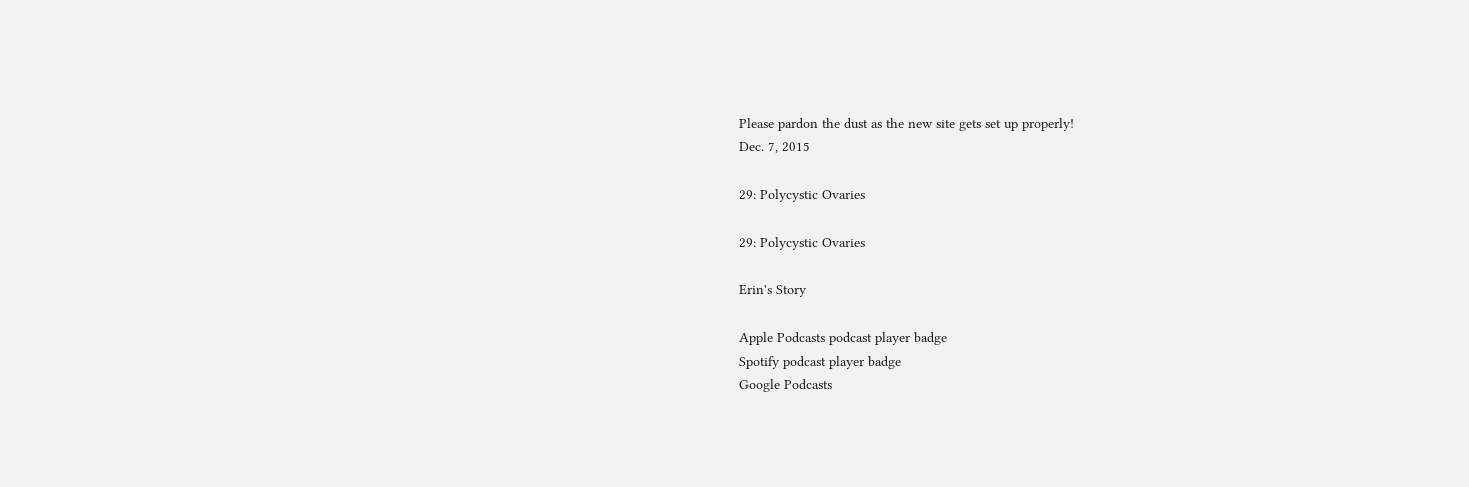Please pardon the dust as the new site gets set up properly!
Dec. 7, 2015

29: Polycystic Ovaries

29: Polycystic Ovaries

Erin's Story

Apple Podcasts podcast player badge
Spotify podcast player badge
Google Podcasts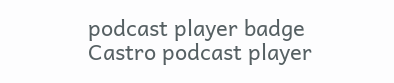podcast player badge
Castro podcast player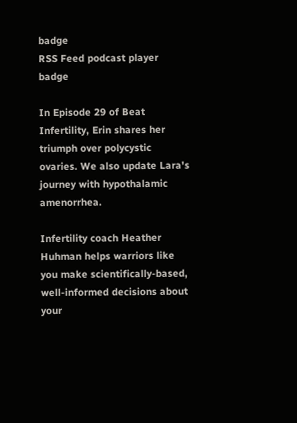badge
RSS Feed podcast player badge

In Episode 29 of Beat Infertility, Erin shares her triumph over polycystic ovaries. We also update Lara's journey with hypothalamic amenorrhea.

Infertility coach Heather Huhman helps warriors like you make scientifically-based, well-informed decisions about your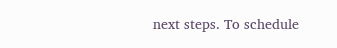next steps. To schedule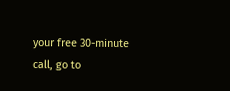your free 30-minute call, go to